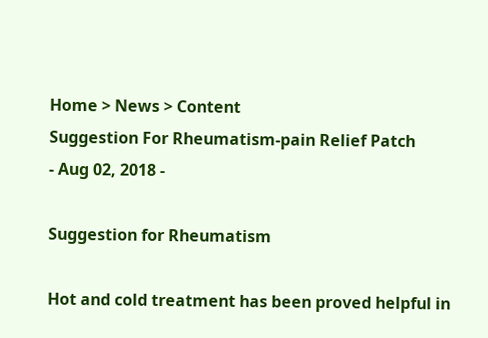Home > News > Content
Suggestion For Rheumatism-pain Relief Patch
- Aug 02, 2018 -

Suggestion for Rheumatism

Hot and cold treatment has been proved helpful in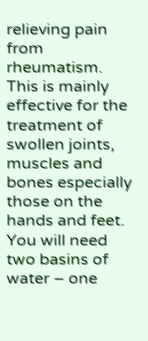relieving pain from rheumatism. This is mainly effective for the treatment of swollen joints, muscles and bones especially those on the hands and feet. You will need two basins of water – one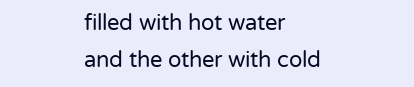filled with hot water and the other with cold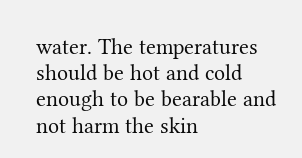water. The temperatures should be hot and cold enough to be bearable and not harm the skin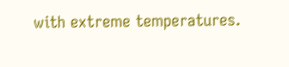with extreme temperatures.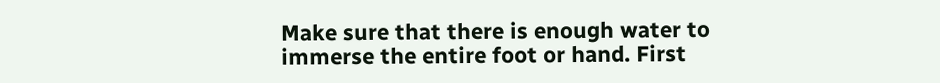Make sure that there is enough water to immerse the entire foot or hand. First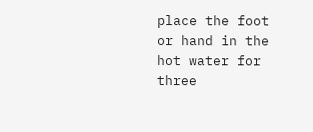place the foot or hand in the hot water for three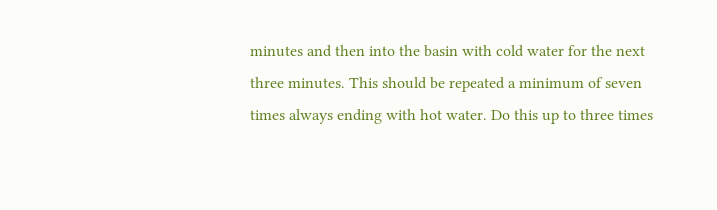minutes and then into the basin with cold water for the next three minutes. This should be repeated a minimum of seven times always ending with hot water. Do this up to three times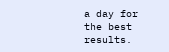a day for the best results.